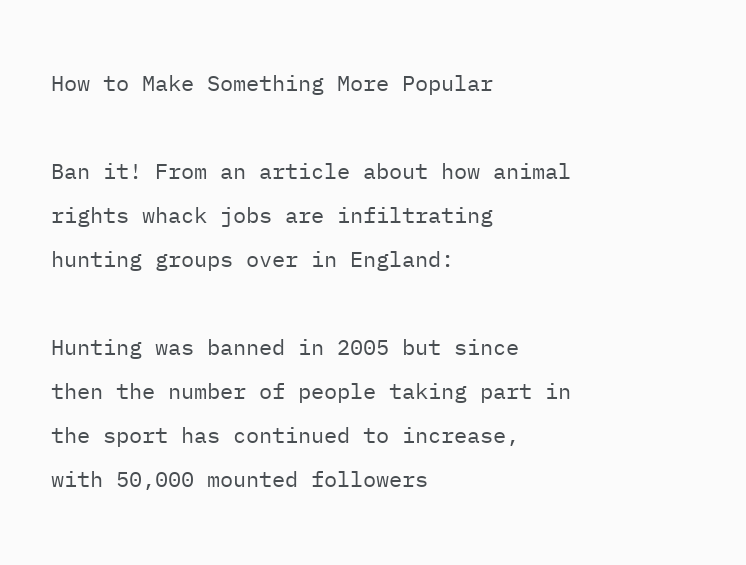How to Make Something More Popular

Ban it! From an article about how animal rights whack jobs are infiltrating hunting groups over in England:

Hunting was banned in 2005 but since then the number of people taking part in the sport has continued to increase, with 50,000 mounted followers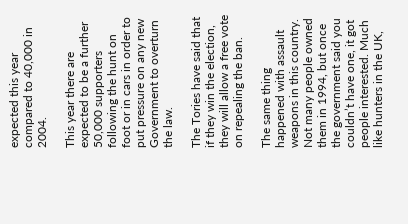expected this year compared to 40,000 in 2004.

This year there are expected to be a further 50,000 supporters following the hunt on foot or in cars in order to put pressure on any new Government to overturn the law.

The Tories have said that if they win the election, they will allow a free vote on repealing the ban.

The same thing happened with assault weapons in this country. Not many people owned them in 1994, but once the government said you couldn’t have one, it got people interested. Much like hunters in the UK,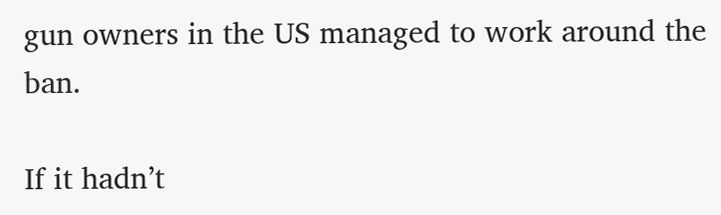gun owners in the US managed to work around the ban.

If it hadn’t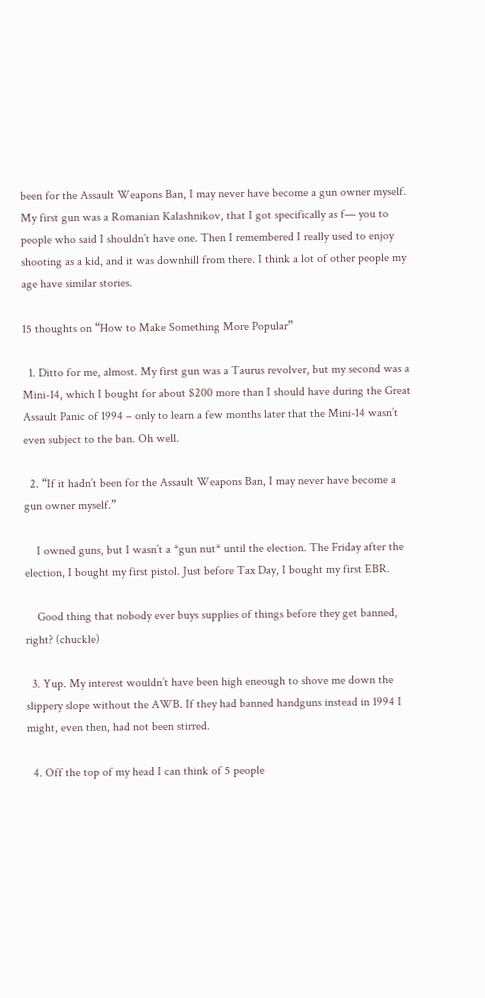been for the Assault Weapons Ban, I may never have become a gun owner myself. My first gun was a Romanian Kalashnikov, that I got specifically as f— you to people who said I shouldn’t have one. Then I remembered I really used to enjoy shooting as a kid, and it was downhill from there. I think a lot of other people my age have similar stories.

15 thoughts on “How to Make Something More Popular”

  1. Ditto for me, almost. My first gun was a Taurus revolver, but my second was a Mini-14, which I bought for about $200 more than I should have during the Great Assault Panic of 1994 – only to learn a few months later that the Mini-14 wasn’t even subject to the ban. Oh well.

  2. “If it hadn’t been for the Assault Weapons Ban, I may never have become a gun owner myself.”

    I owned guns, but I wasn’t a *gun nut* until the election. The Friday after the election, I bought my first pistol. Just before Tax Day, I bought my first EBR.

    Good thing that nobody ever buys supplies of things before they get banned, right? (chuckle)

  3. Yup. My interest wouldn’t have been high eneough to shove me down the slippery slope without the AWB. If they had banned handguns instead in 1994 I might, even then, had not been stirred.

  4. Off the top of my head I can think of 5 people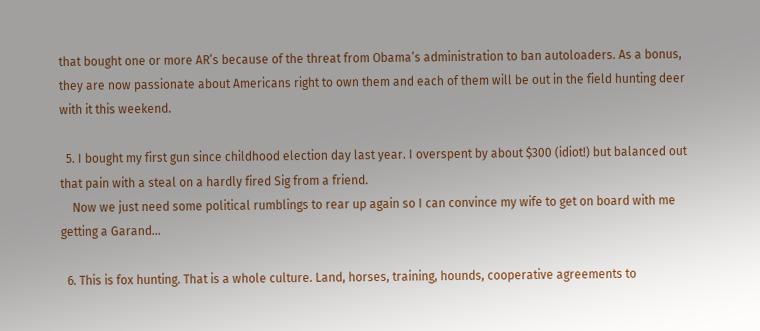that bought one or more AR’s because of the threat from Obama’s administration to ban autoloaders. As a bonus, they are now passionate about Americans right to own them and each of them will be out in the field hunting deer with it this weekend.

  5. I bought my first gun since childhood election day last year. I overspent by about $300 (idiot!) but balanced out that pain with a steal on a hardly fired Sig from a friend.
    Now we just need some political rumblings to rear up again so I can convince my wife to get on board with me getting a Garand…

  6. This is fox hunting. That is a whole culture. Land, horses, training, hounds, cooperative agreements to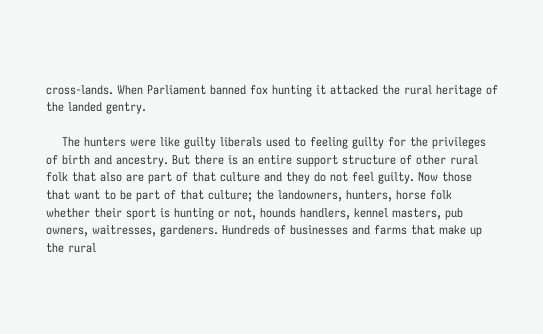cross-lands. When Parliament banned fox hunting it attacked the rural heritage of the landed gentry.

    The hunters were like guilty liberals used to feeling guilty for the privileges of birth and ancestry. But there is an entire support structure of other rural folk that also are part of that culture and they do not feel guilty. Now those that want to be part of that culture; the landowners, hunters, horse folk whether their sport is hunting or not, hounds handlers, kennel masters, pub owners, waitresses, gardeners. Hundreds of businesses and farms that make up the rural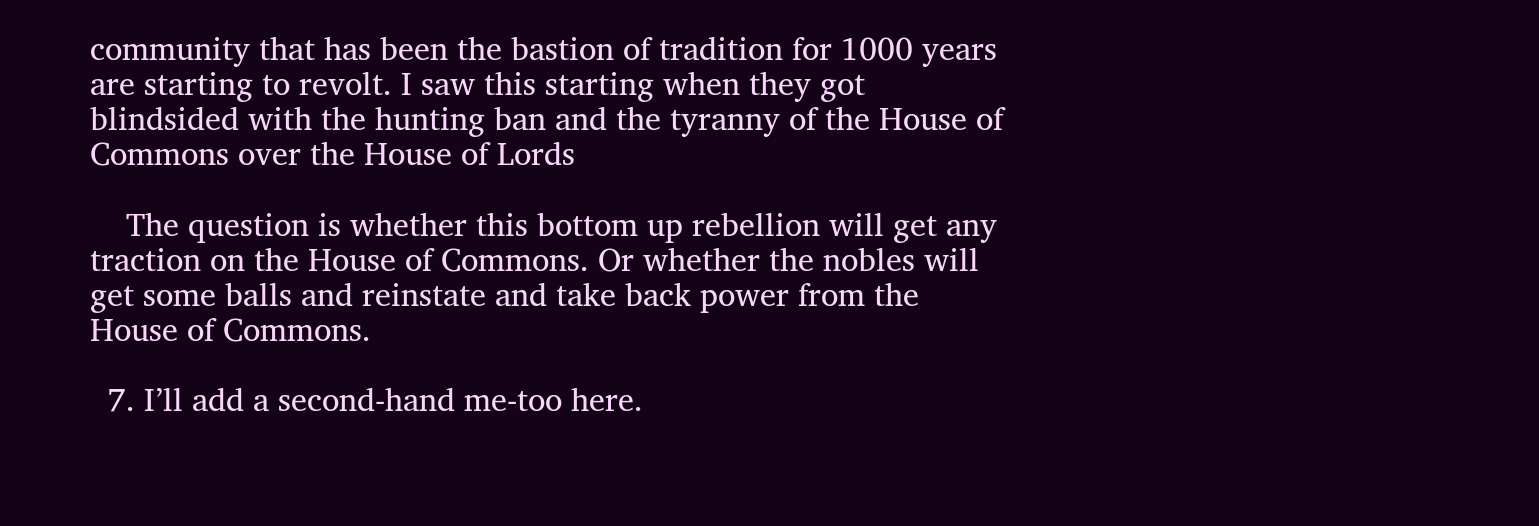community that has been the bastion of tradition for 1000 years are starting to revolt. I saw this starting when they got blindsided with the hunting ban and the tyranny of the House of Commons over the House of Lords

    The question is whether this bottom up rebellion will get any traction on the House of Commons. Or whether the nobles will get some balls and reinstate and take back power from the House of Commons.

  7. I’ll add a second-hand me-too here.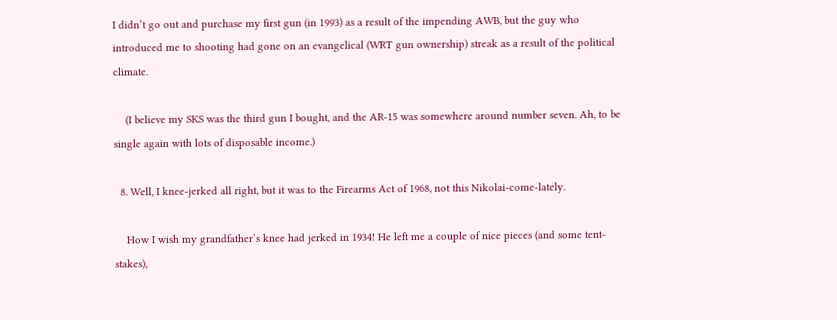I didn’t go out and purchase my first gun (in 1993) as a result of the impending AWB, but the guy who introduced me to shooting had gone on an evangelical (WRT gun ownership) streak as a result of the political climate.

    (I believe my SKS was the third gun I bought, and the AR-15 was somewhere around number seven. Ah, to be single again with lots of disposable income.)

  8. Well, I knee-jerked all right, but it was to the Firearms Act of 1968, not this Nikolai-come-lately.

    How I wish my grandfather’s knee had jerked in 1934! He left me a couple of nice pieces (and some tent-stakes),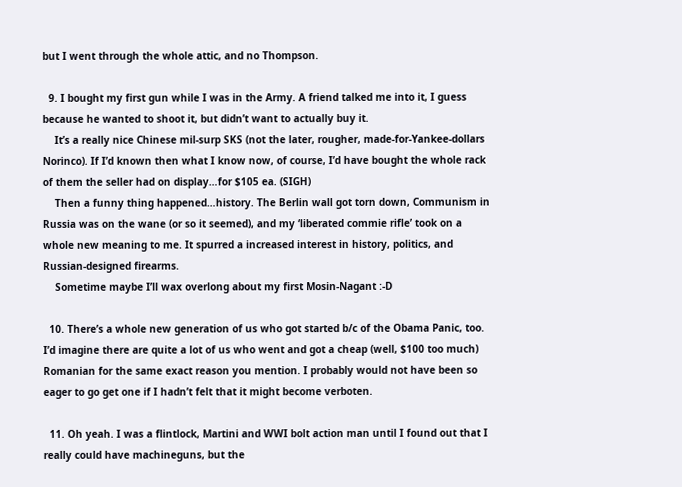but I went through the whole attic, and no Thompson.

  9. I bought my first gun while I was in the Army. A friend talked me into it, I guess because he wanted to shoot it, but didn’t want to actually buy it.
    It’s a really nice Chinese mil-surp SKS (not the later, rougher, made-for-Yankee-dollars Norinco). If I’d known then what I know now, of course, I’d have bought the whole rack of them the seller had on display…for $105 ea. (SIGH)
    Then a funny thing happened…history. The Berlin wall got torn down, Communism in Russia was on the wane (or so it seemed), and my ‘liberated commie rifle’ took on a whole new meaning to me. It spurred a increased interest in history, politics, and Russian-designed firearms.
    Sometime maybe I’ll wax overlong about my first Mosin-Nagant :-D

  10. There’s a whole new generation of us who got started b/c of the Obama Panic, too. I’d imagine there are quite a lot of us who went and got a cheap (well, $100 too much) Romanian for the same exact reason you mention. I probably would not have been so eager to go get one if I hadn’t felt that it might become verboten.

  11. Oh yeah. I was a flintlock, Martini and WWI bolt action man until I found out that I really could have machineguns, but the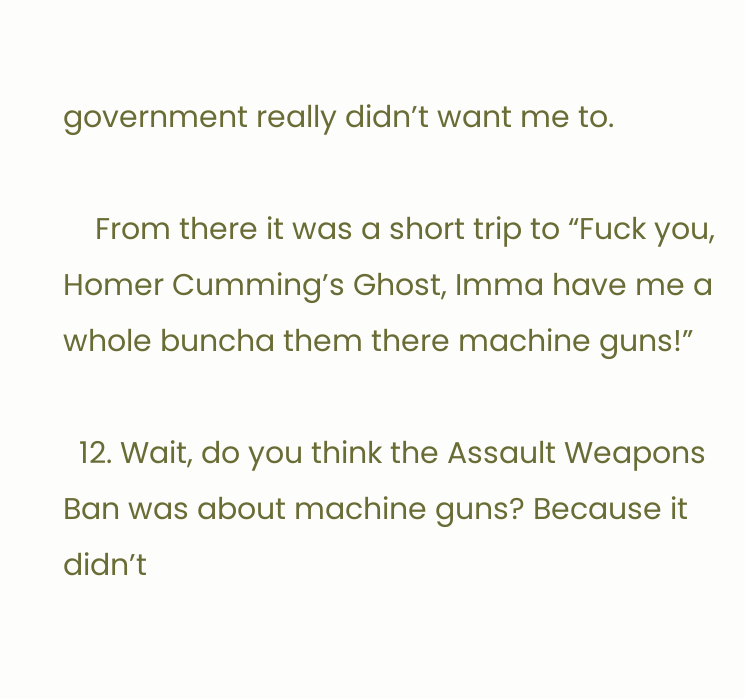government really didn’t want me to.

    From there it was a short trip to “Fuck you, Homer Cumming’s Ghost, Imma have me a whole buncha them there machine guns!”

  12. Wait, do you think the Assault Weapons Ban was about machine guns? Because it didn’t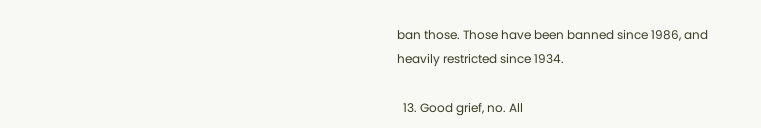ban those. Those have been banned since 1986, and heavily restricted since 1934.

  13. Good grief, no. All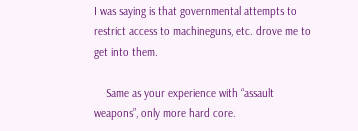I was saying is that governmental attempts to restrict access to machineguns, etc. drove me to get into them.

    Same as your experience with “assault weapons”, only more hard core.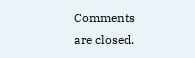Comments are closed.